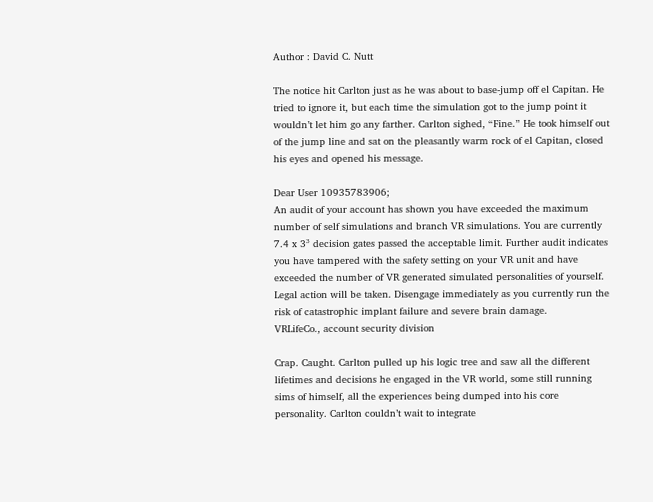Author : David C. Nutt

The notice hit Carlton just as he was about to base-jump off el Capitan. He tried to ignore it, but each time the simulation got to the jump point it wouldn’t let him go any farther. Carlton sighed, “Fine.” He took himself out of the jump line and sat on the pleasantly warm rock of el Capitan, closed his eyes and opened his message.

Dear User 10935783906;
An audit of your account has shown you have exceeded the maximum number of self simulations and branch VR simulations. You are currently 7.4 x 3³ decision gates passed the acceptable limit. Further audit indicates you have tampered with the safety setting on your VR unit and have exceeded the number of VR generated simulated personalities of yourself. Legal action will be taken. Disengage immediately as you currently run the risk of catastrophic implant failure and severe brain damage.
VRLifeCo., account security division

Crap. Caught. Carlton pulled up his logic tree and saw all the different lifetimes and decisions he engaged in the VR world, some still running sims of himself, all the experiences being dumped into his core personality. Carlton couldn’t wait to integrate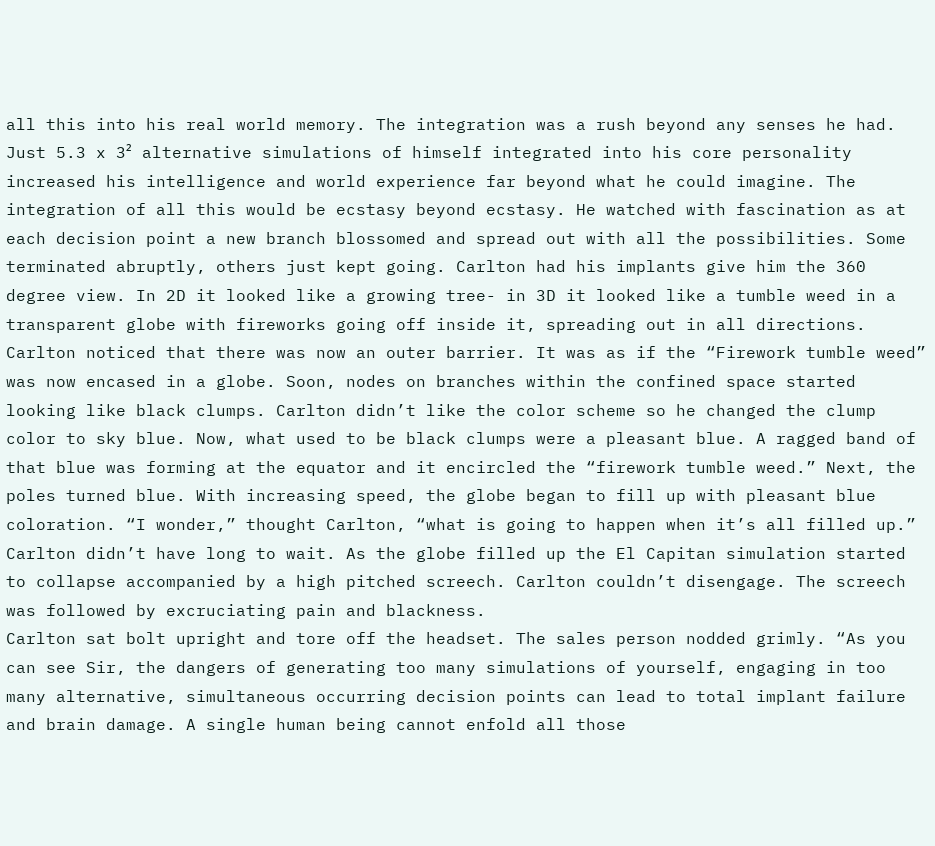all this into his real world memory. The integration was a rush beyond any senses he had. Just 5.3 x 3² alternative simulations of himself integrated into his core personality increased his intelligence and world experience far beyond what he could imagine. The integration of all this would be ecstasy beyond ecstasy. He watched with fascination as at each decision point a new branch blossomed and spread out with all the possibilities. Some terminated abruptly, others just kept going. Carlton had his implants give him the 360 degree view. In 2D it looked like a growing tree- in 3D it looked like a tumble weed in a transparent globe with fireworks going off inside it, spreading out in all directions. Carlton noticed that there was now an outer barrier. It was as if the “Firework tumble weed” was now encased in a globe. Soon, nodes on branches within the confined space started looking like black clumps. Carlton didn’t like the color scheme so he changed the clump color to sky blue. Now, what used to be black clumps were a pleasant blue. A ragged band of that blue was forming at the equator and it encircled the “firework tumble weed.” Next, the poles turned blue. With increasing speed, the globe began to fill up with pleasant blue coloration. “I wonder,” thought Carlton, “what is going to happen when it’s all filled up.” Carlton didn’t have long to wait. As the globe filled up the El Capitan simulation started to collapse accompanied by a high pitched screech. Carlton couldn’t disengage. The screech was followed by excruciating pain and blackness.
Carlton sat bolt upright and tore off the headset. The sales person nodded grimly. “As you can see Sir, the dangers of generating too many simulations of yourself, engaging in too many alternative, simultaneous occurring decision points can lead to total implant failure and brain damage. A single human being cannot enfold all those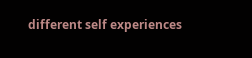different self experiences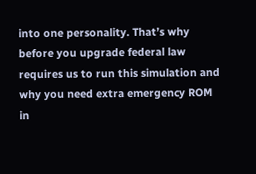into one personality. That’s why before you upgrade federal law requires us to run this simulation and why you need extra emergency ROM in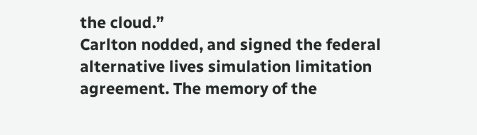the cloud.”
Carlton nodded, and signed the federal alternative lives simulation limitation agreement. The memory of the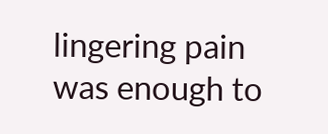lingering pain was enough to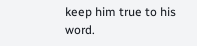keep him true to his word.